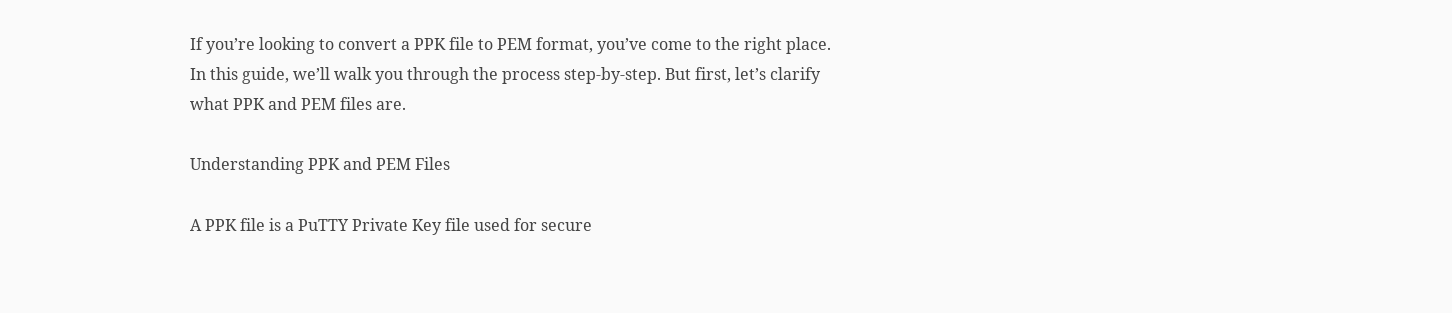If you’re looking to convert a PPK file to PEM format, you’ve come to the right place. In this guide, we’ll walk you through the process step-by-step. But first, let’s clarify what PPK and PEM files are.

Understanding PPK and PEM Files

A PPK file is a PuTTY Private Key file used for secure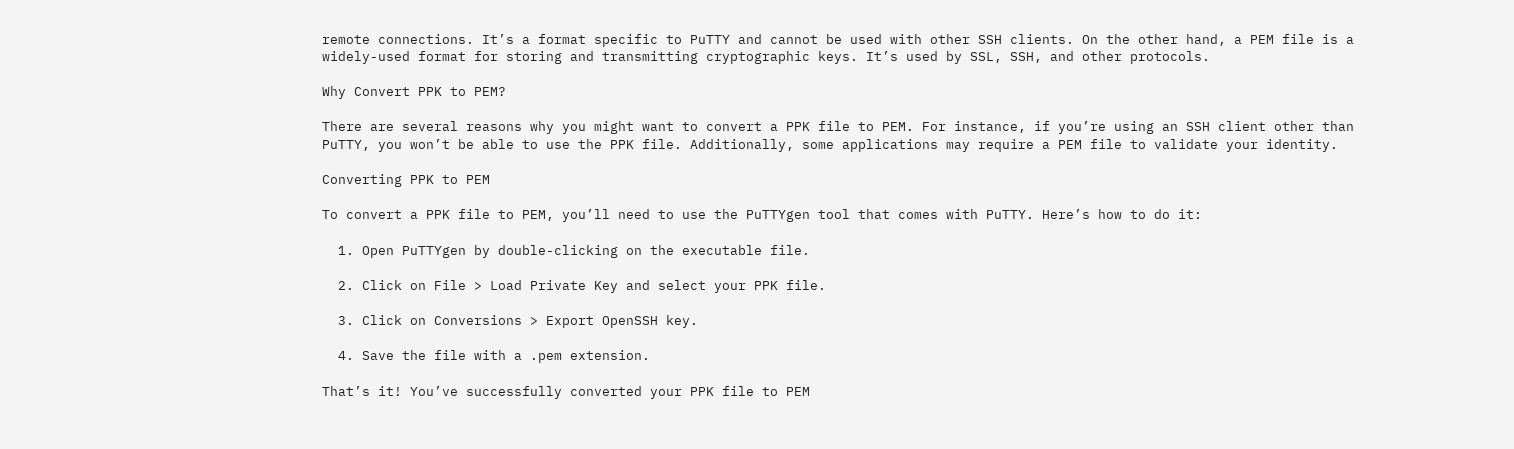remote connections. It’s a format specific to PuTTY and cannot be used with other SSH clients. On the other hand, a PEM file is a widely-used format for storing and transmitting cryptographic keys. It’s used by SSL, SSH, and other protocols.

Why Convert PPK to PEM?

There are several reasons why you might want to convert a PPK file to PEM. For instance, if you’re using an SSH client other than PuTTY, you won’t be able to use the PPK file. Additionally, some applications may require a PEM file to validate your identity.

Converting PPK to PEM

To convert a PPK file to PEM, you’ll need to use the PuTTYgen tool that comes with PuTTY. Here’s how to do it:

  1. Open PuTTYgen by double-clicking on the executable file.

  2. Click on File > Load Private Key and select your PPK file.

  3. Click on Conversions > Export OpenSSH key.

  4. Save the file with a .pem extension.

That’s it! You’ve successfully converted your PPK file to PEM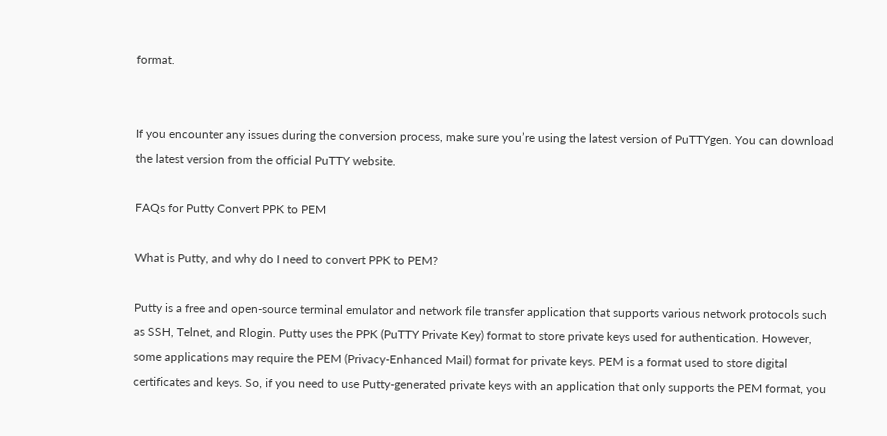format.


If you encounter any issues during the conversion process, make sure you’re using the latest version of PuTTYgen. You can download the latest version from the official PuTTY website.

FAQs for Putty Convert PPK to PEM

What is Putty, and why do I need to convert PPK to PEM?

Putty is a free and open-source terminal emulator and network file transfer application that supports various network protocols such as SSH, Telnet, and Rlogin. Putty uses the PPK (PuTTY Private Key) format to store private keys used for authentication. However, some applications may require the PEM (Privacy-Enhanced Mail) format for private keys. PEM is a format used to store digital certificates and keys. So, if you need to use Putty-generated private keys with an application that only supports the PEM format, you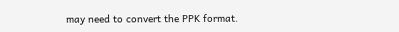may need to convert the PPK format.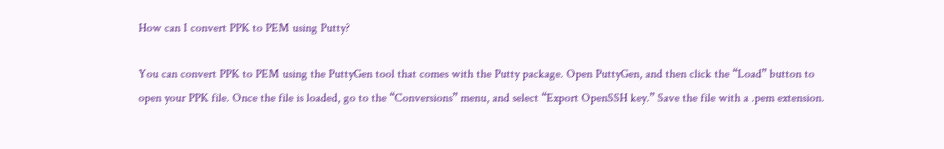How can I convert PPK to PEM using Putty?

You can convert PPK to PEM using the PuttyGen tool that comes with the Putty package. Open PuttyGen, and then click the “Load” button to open your PPK file. Once the file is loaded, go to the “Conversions” menu, and select “Export OpenSSH key.” Save the file with a .pem extension.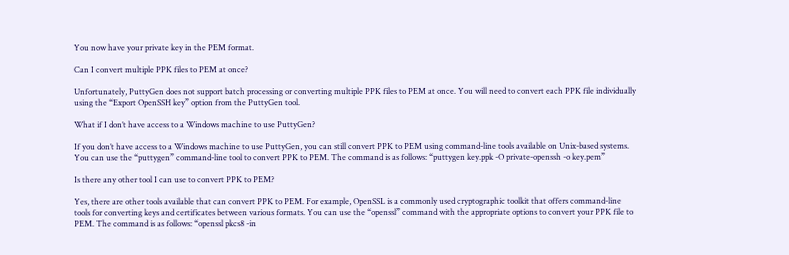You now have your private key in the PEM format.

Can I convert multiple PPK files to PEM at once?

Unfortunately, PuttyGen does not support batch processing or converting multiple PPK files to PEM at once. You will need to convert each PPK file individually using the “Export OpenSSH key” option from the PuttyGen tool.

What if I don’t have access to a Windows machine to use PuttyGen?

If you don’t have access to a Windows machine to use PuttyGen, you can still convert PPK to PEM using command-line tools available on Unix-based systems. You can use the “puttygen” command-line tool to convert PPK to PEM. The command is as follows: “puttygen key.ppk -O private-openssh -o key.pem”

Is there any other tool I can use to convert PPK to PEM?

Yes, there are other tools available that can convert PPK to PEM. For example, OpenSSL is a commonly used cryptographic toolkit that offers command-line tools for converting keys and certificates between various formats. You can use the “openssl” command with the appropriate options to convert your PPK file to PEM. The command is as follows: “openssl pkcs8 -in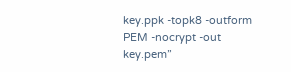key.ppk -topk8 -outform PEM -nocrypt -out key.pem”